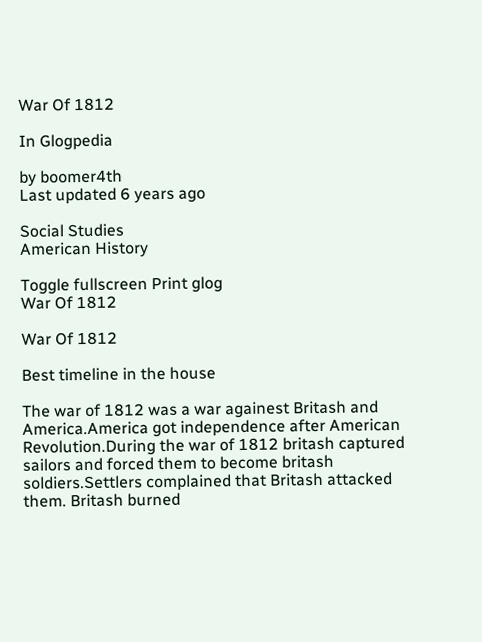War Of 1812

In Glogpedia

by boomer4th
Last updated 6 years ago

Social Studies
American History

Toggle fullscreen Print glog
War Of 1812

War Of 1812

Best timeline in the house

The war of 1812 was a war againest Britash and America.America got independence after American Revolution.During the war of 1812 britash captured sailors and forced them to become britash soldiers.Settlers complained that Britash attacked them. Britash burned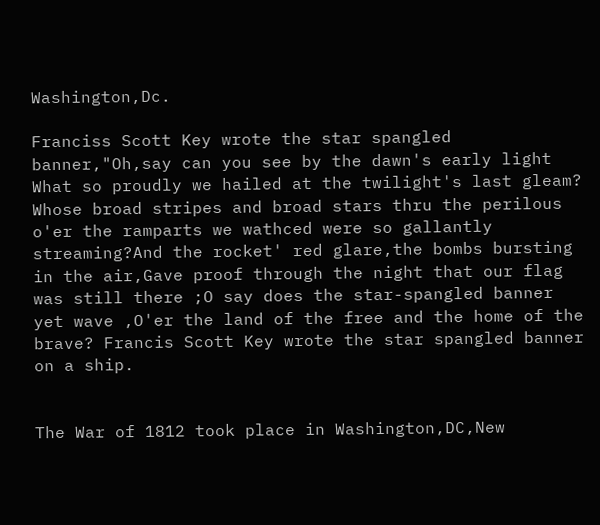Washington,Dc.

Franciss Scott Key wrote the star spangled banner,"Oh,say can you see by the dawn's early light What so proudly we hailed at the twilight's last gleam? Whose broad stripes and broad stars thru the perilous o'er the ramparts we wathced were so gallantly streaming?And the rocket' red glare,the bombs bursting in the air,Gave proof through the night that our flag was still there ;O say does the star-spangled banner yet wave ,O'er the land of the free and the home of the brave? Francis Scott Key wrote the star spangled banner on a ship.


The War of 1812 took place in Washington,DC,New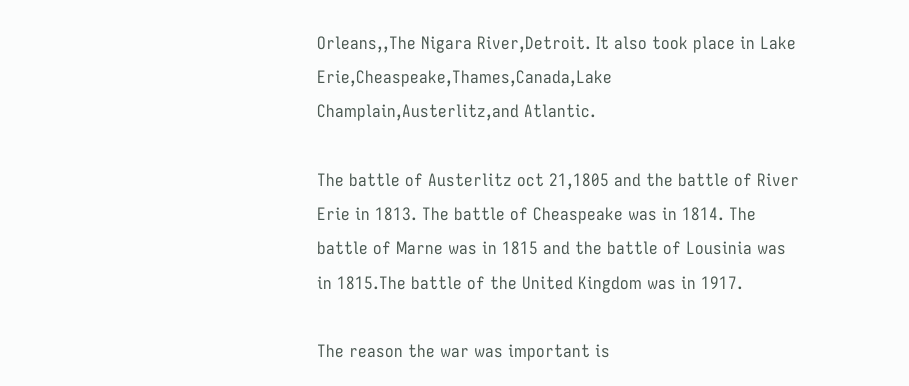Orleans,,The Nigara River,Detroit. It also took place in Lake Erie,Cheaspeake,Thames,Canada,Lake Champlain,Austerlitz,and Atlantic.

The battle of Austerlitz oct 21,1805 and the battle of River Erie in 1813. The battle of Cheaspeake was in 1814. The battle of Marne was in 1815 and the battle of Lousinia was in 1815.The battle of the United Kingdom was in 1917.

The reason the war was important is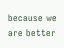because we are better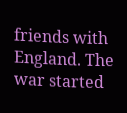friends with England. The war started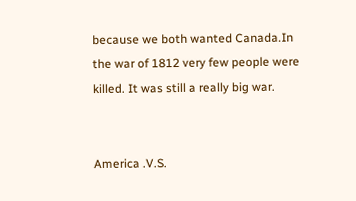because we both wanted Canada.In the war of 1812 very few people were killed. It was still a really big war.


America .V.S.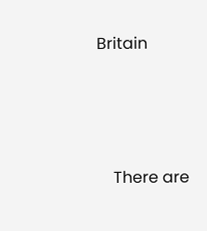Britain





    There are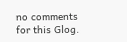no comments for this Glog.